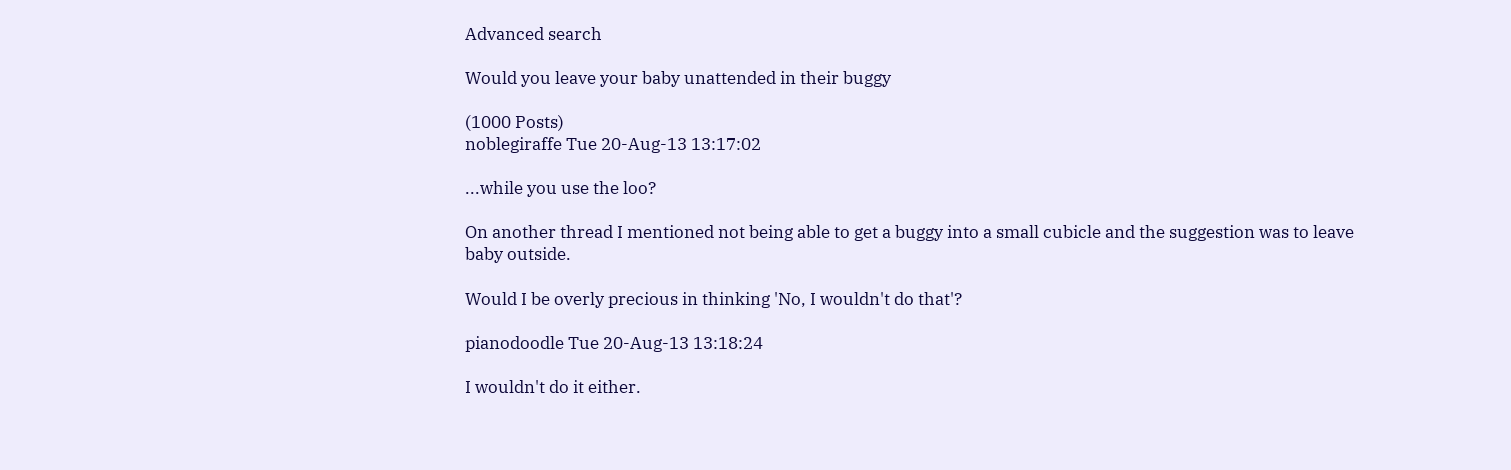Advanced search

Would you leave your baby unattended in their buggy

(1000 Posts)
noblegiraffe Tue 20-Aug-13 13:17:02

...while you use the loo?

On another thread I mentioned not being able to get a buggy into a small cubicle and the suggestion was to leave baby outside.

Would I be overly precious in thinking 'No, I wouldn't do that'?

pianodoodle Tue 20-Aug-13 13:18:24

I wouldn't do it either.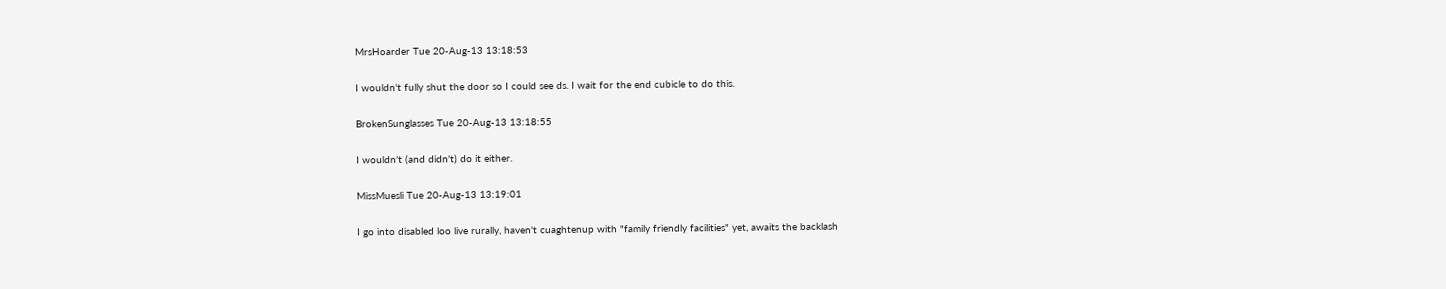MrsHoarder Tue 20-Aug-13 13:18:53

I wouldn't fully shut the door so I could see ds. I wait for the end cubicle to do this.

BrokenSunglasses Tue 20-Aug-13 13:18:55

I wouldn't (and didn't) do it either.

MissMuesli Tue 20-Aug-13 13:19:01

I go into disabled loo live rurally, haven't cuaghtenup with "family friendly facilities" yet, awaits the backlash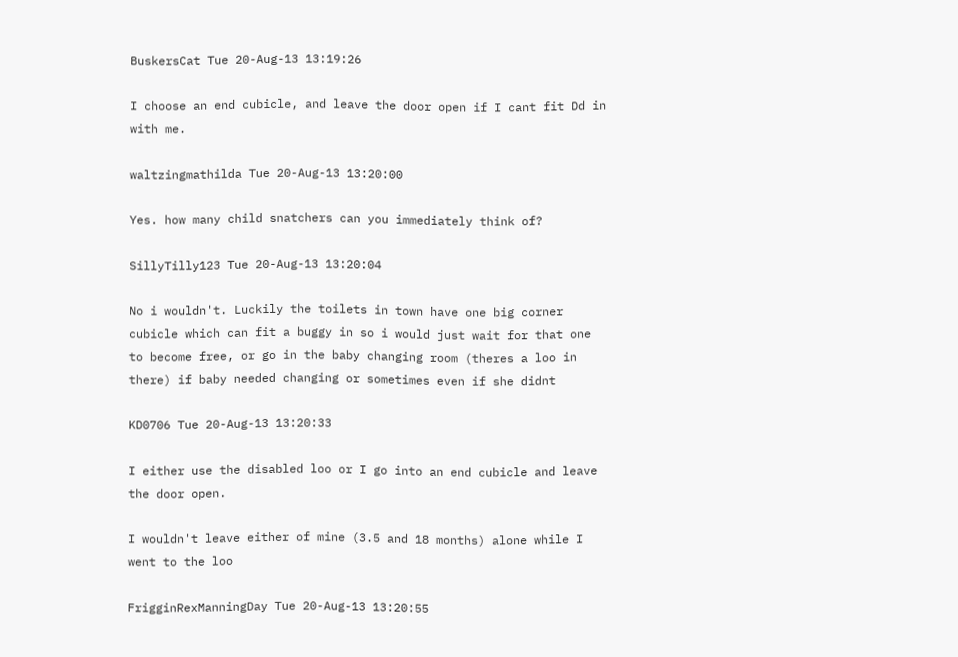BuskersCat Tue 20-Aug-13 13:19:26

I choose an end cubicle, and leave the door open if I cant fit Dd in with me.

waltzingmathilda Tue 20-Aug-13 13:20:00

Yes. how many child snatchers can you immediately think of?

SillyTilly123 Tue 20-Aug-13 13:20:04

No i wouldn't. Luckily the toilets in town have one big corner cubicle which can fit a buggy in so i would just wait for that one to become free, or go in the baby changing room (theres a loo in there) if baby needed changing or sometimes even if she didnt

KD0706 Tue 20-Aug-13 13:20:33

I either use the disabled loo or I go into an end cubicle and leave the door open.

I wouldn't leave either of mine (3.5 and 18 months) alone while I went to the loo

FrigginRexManningDay Tue 20-Aug-13 13:20:55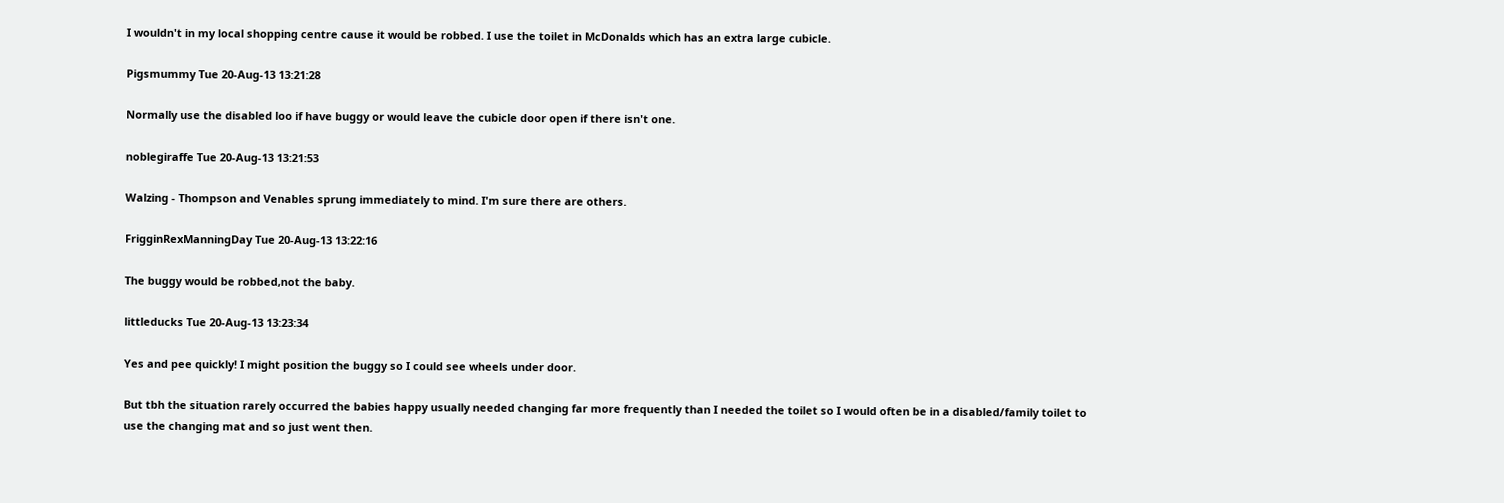I wouldn't in my local shopping centre cause it would be robbed. I use the toilet in McDonalds which has an extra large cubicle.

Pigsmummy Tue 20-Aug-13 13:21:28

Normally use the disabled loo if have buggy or would leave the cubicle door open if there isn't one.

noblegiraffe Tue 20-Aug-13 13:21:53

Walzing - Thompson and Venables sprung immediately to mind. I'm sure there are others.

FrigginRexManningDay Tue 20-Aug-13 13:22:16

The buggy would be robbed,not the baby.

littleducks Tue 20-Aug-13 13:23:34

Yes and pee quickly! I might position the buggy so I could see wheels under door.

But tbh the situation rarely occurred the babies happy usually needed changing far more frequently than I needed the toilet so I would often be in a disabled/family toilet to use the changing mat and so just went then.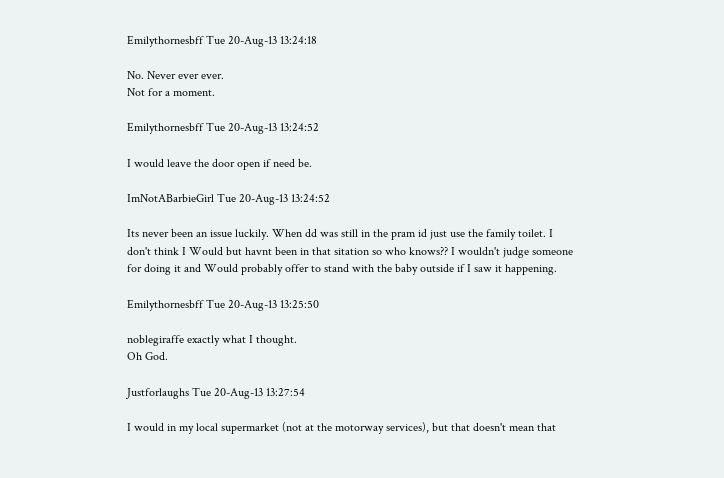Emilythornesbff Tue 20-Aug-13 13:24:18

No. Never ever ever.
Not for a moment.

Emilythornesbff Tue 20-Aug-13 13:24:52

I would leave the door open if need be.

ImNotABarbieGirl Tue 20-Aug-13 13:24:52

Its never been an issue luckily. When dd was still in the pram id just use the family toilet. I don't think I Would but havnt been in that sitation so who knows?? I wouldn't judge someone for doing it and Would probably offer to stand with the baby outside if I saw it happening.

Emilythornesbff Tue 20-Aug-13 13:25:50

noblegiraffe exactly what I thought.
Oh God.

Justforlaughs Tue 20-Aug-13 13:27:54

I would in my local supermarket (not at the motorway services), but that doesn't mean that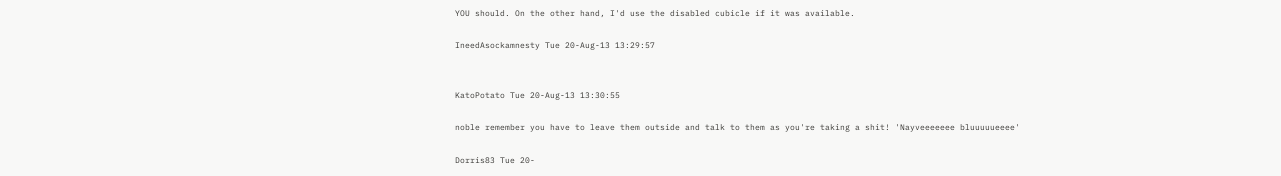YOU should. On the other hand, I'd use the disabled cubicle if it was available.

IneedAsockamnesty Tue 20-Aug-13 13:29:57


KatoPotato Tue 20-Aug-13 13:30:55

noble remember you have to leave them outside and talk to them as you're taking a shit! 'Nayveeeeeee bluuuuueeee'

Dorris83 Tue 20-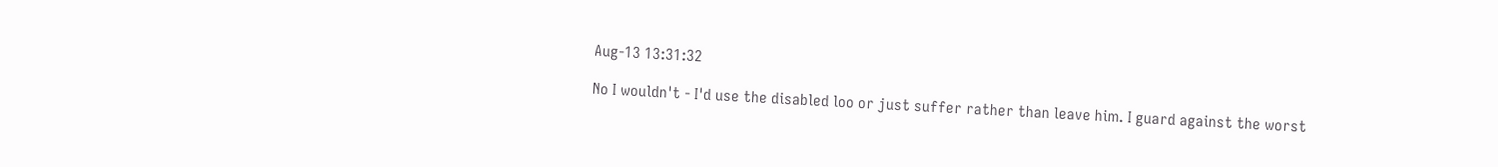Aug-13 13:31:32

No I wouldn't - I'd use the disabled loo or just suffer rather than leave him. I guard against the worst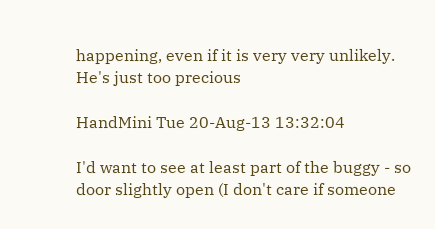happening, even if it is very very unlikely. He's just too precious

HandMini Tue 20-Aug-13 13:32:04

I'd want to see at least part of the buggy - so door slightly open (I don't care if someone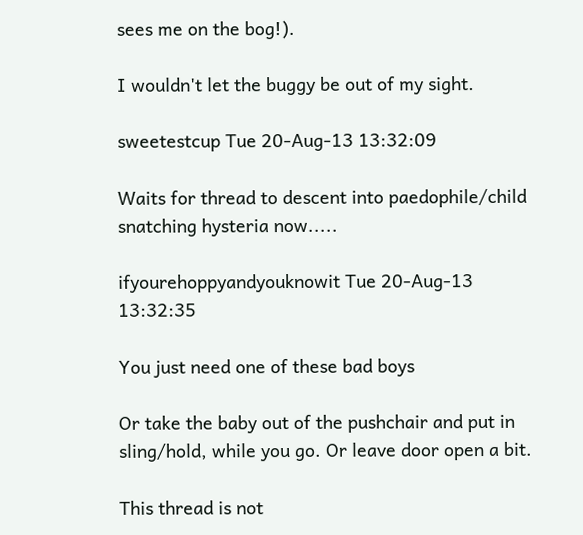sees me on the bog!).

I wouldn't let the buggy be out of my sight.

sweetestcup Tue 20-Aug-13 13:32:09

Waits for thread to descent into paedophile/child snatching hysteria now.....

ifyourehoppyandyouknowit Tue 20-Aug-13 13:32:35

You just need one of these bad boys

Or take the baby out of the pushchair and put in sling/hold, while you go. Or leave door open a bit.

This thread is not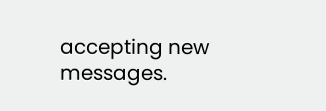accepting new messages.